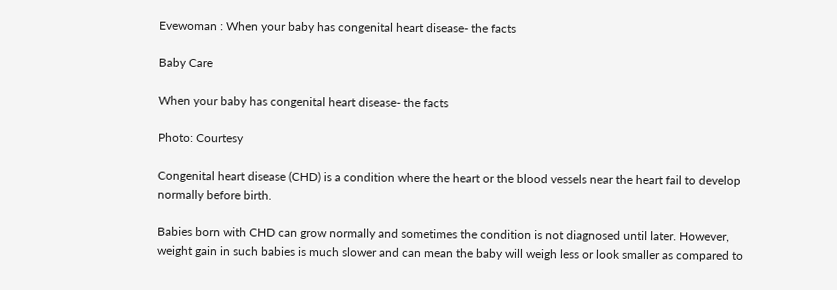Evewoman : When your baby has congenital heart disease- the facts

Baby Care

When your baby has congenital heart disease- the facts

Photo: Courtesy

Congenital heart disease (CHD) is a condition where the heart or the blood vessels near the heart fail to develop normally before birth.

Babies born with CHD can grow normally and sometimes the condition is not diagnosed until later. However, weight gain in such babies is much slower and can mean the baby will weigh less or look smaller as compared to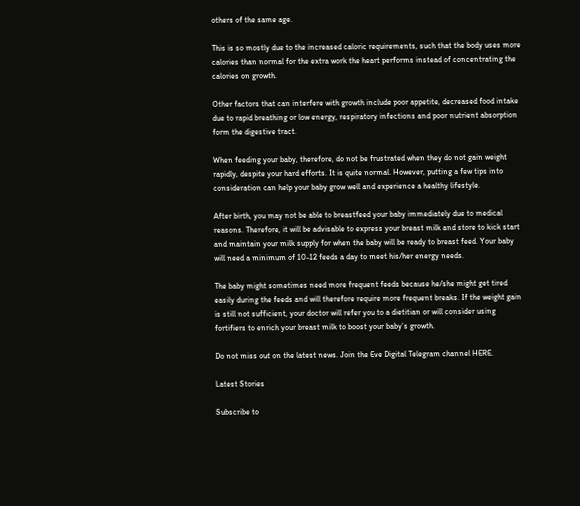others of the same age.

This is so mostly due to the increased caloric requirements, such that the body uses more calories than normal for the extra work the heart performs instead of concentrating the calories on growth.

Other factors that can interfere with growth include poor appetite, decreased food intake due to rapid breathing or low energy, respiratory infections and poor nutrient absorption form the digestive tract.

When feeding your baby, therefore, do not be frustrated when they do not gain weight rapidly, despite your hard efforts. It is quite normal. However, putting a few tips into consideration can help your baby grow well and experience a healthy lifestyle.

After birth, you may not be able to breastfeed your baby immediately due to medical reasons. Therefore, it will be advisable to express your breast milk and store to kick start and maintain your milk supply for when the baby will be ready to breast feed. Your baby will need a minimum of 10-12 feeds a day to meet his/her energy needs.

The baby might sometimes need more frequent feeds because he/she might get tired easily during the feeds and will therefore require more frequent breaks. If the weight gain is still not sufficient, your doctor will refer you to a dietitian or will consider using fortifiers to enrich your breast milk to boost your baby’s growth.

Do not miss out on the latest news. Join the Eve Digital Telegram channel HERE.

Latest Stories

Subscribe to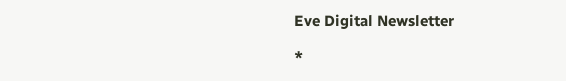Eve Digital Newsletter

*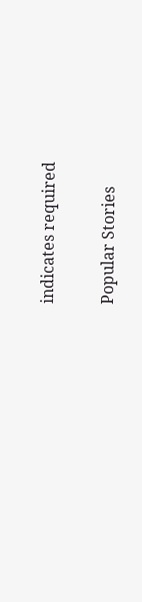indicates required

Popular Stories